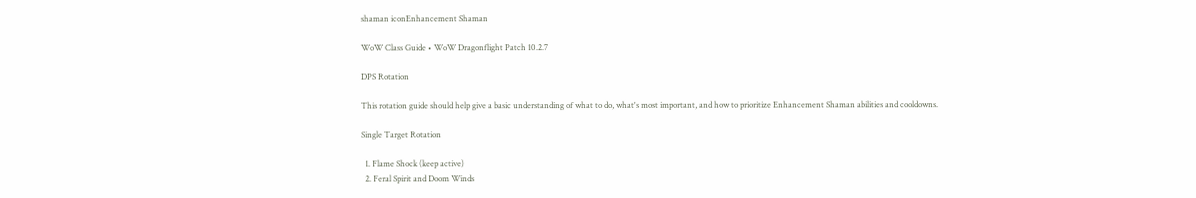shaman iconEnhancement Shaman

WoW Class Guide • WoW Dragonflight Patch 10.2.7

DPS Rotation

This rotation guide should help give a basic understanding of what to do, what's most important, and how to prioritize Enhancement Shaman abilities and cooldowns.

Single Target Rotation

  1. Flame Shock (keep active)
  2. Feral Spirit and Doom Winds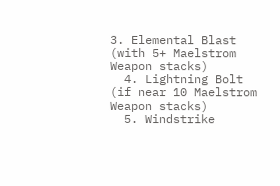3. Elemental Blast (with 5+ Maelstrom Weapon stacks)
  4. Lightning Bolt (if near 10 Maelstrom Weapon stacks)
  5. Windstrike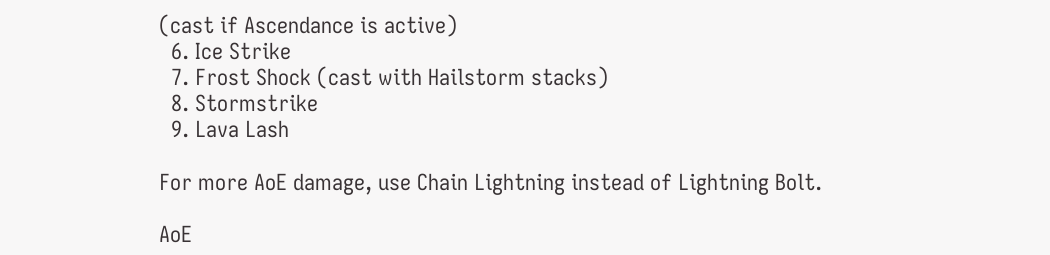(cast if Ascendance is active)
  6. Ice Strike
  7. Frost Shock (cast with Hailstorm stacks)
  8. Stormstrike
  9. Lava Lash

For more AoE damage, use Chain Lightning instead of Lightning Bolt.

AoE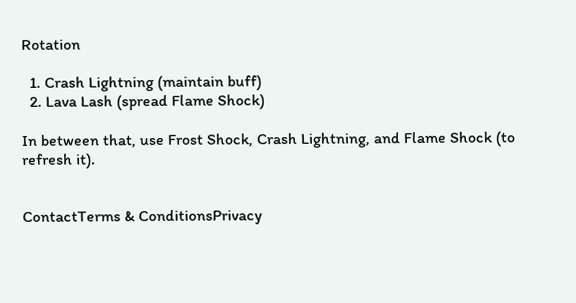Rotation

  1. Crash Lightning (maintain buff)
  2. Lava Lash (spread Flame Shock)

In between that, use Frost Shock, Crash Lightning, and Flame Shock (to refresh it).


ContactTerms & ConditionsPrivacy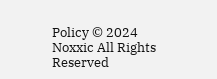Policy © 2024 Noxxic All Rights Reserved